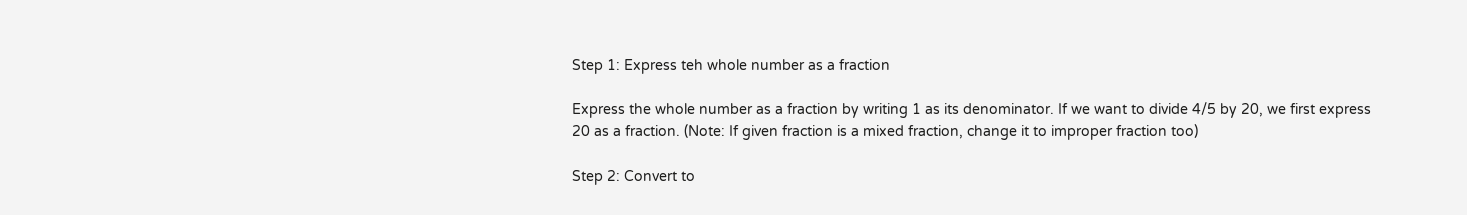Step 1: Express teh whole number as a fraction

Express the whole number as a fraction by writing 1 as its denominator. If we want to divide 4/5 by 20, we first express 20 as a fraction. (Note: If given fraction is a mixed fraction, change it to improper fraction too)

Step 2: Convert to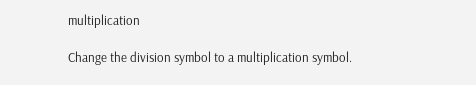multiplication

Change the division symbol to a multiplication symbol.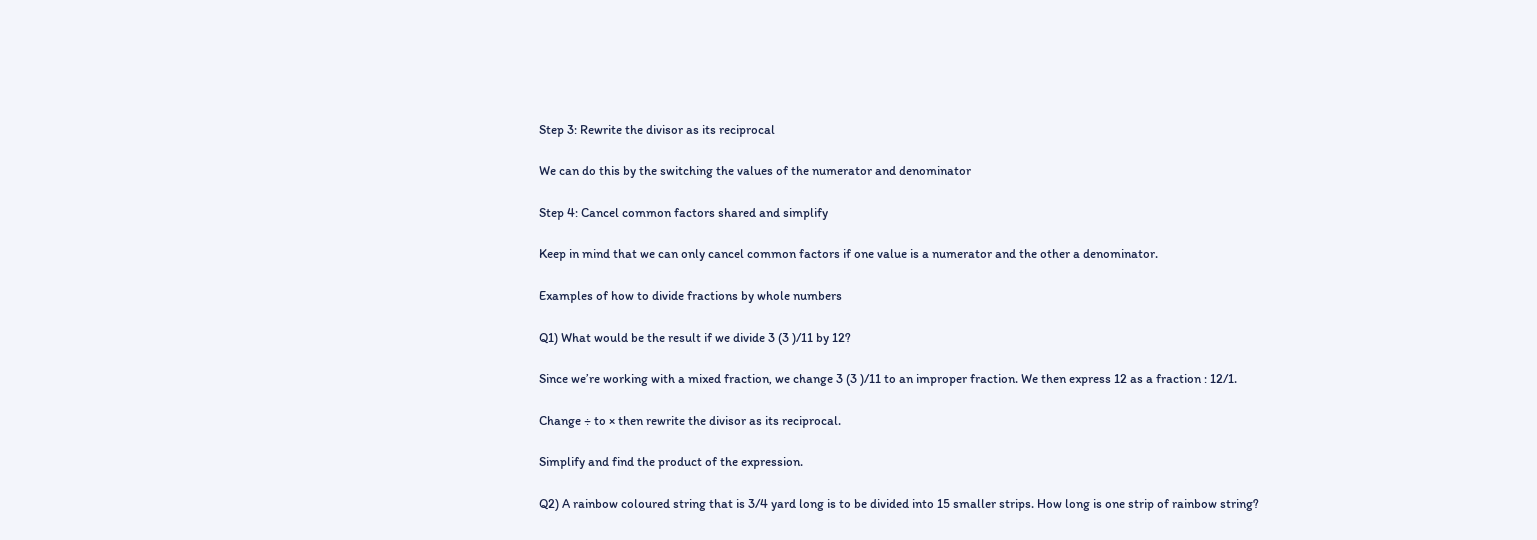Step 3: Rewrite the divisor as its reciprocal

We can do this by the switching the values of the numerator and denominator

Step 4: Cancel common factors shared and simplify

Keep in mind that we can only cancel common factors if one value is a numerator and the other a denominator.

Examples of how to divide fractions by whole numbers

Q1) What would be the result if we divide 3 (3 )/11 by 12?

Since we’re working with a mixed fraction, we change 3 (3 )/11 to an improper fraction. We then express 12 as a fraction : 12/1.

Change ÷ to × then rewrite the divisor as its reciprocal.

Simplify and find the product of the expression.

Q2) A rainbow coloured string that is 3/4 yard long is to be divided into 15 smaller strips. How long is one strip of rainbow string?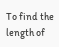To find the length of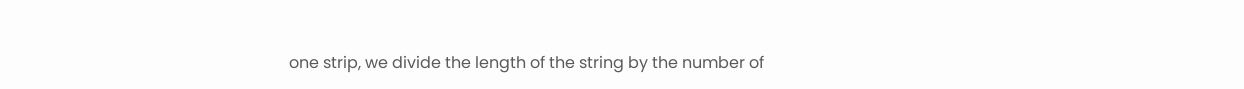one strip, we divide the length of the string by the number of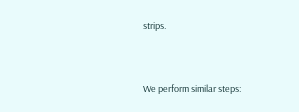strips.


We perform similar steps: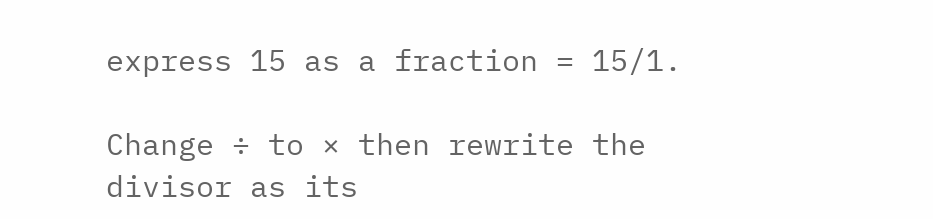express 15 as a fraction = 15/1.

Change ÷ to × then rewrite the divisor as its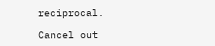reciprocal.

Cancel out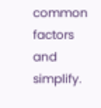common factors and simplify.